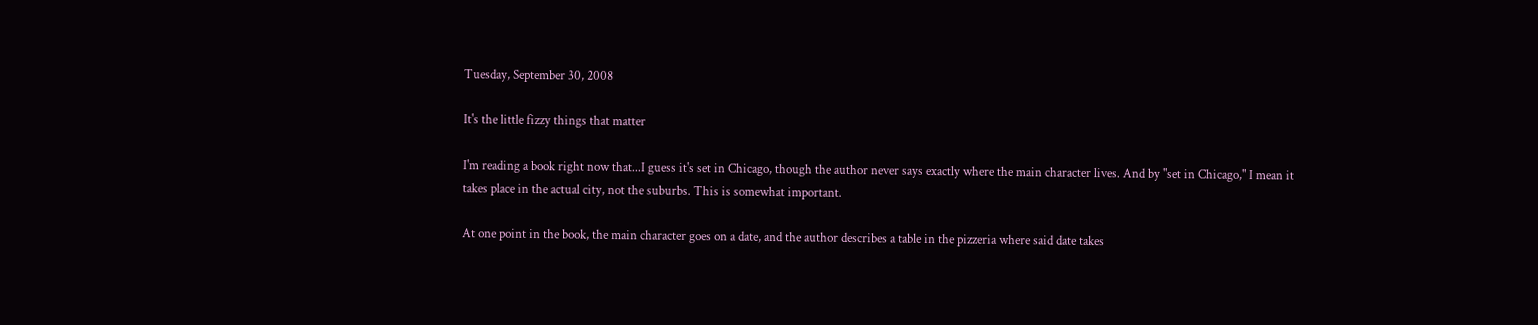Tuesday, September 30, 2008

It's the little fizzy things that matter

I'm reading a book right now that...I guess it's set in Chicago, though the author never says exactly where the main character lives. And by "set in Chicago," I mean it takes place in the actual city, not the suburbs. This is somewhat important.

At one point in the book, the main character goes on a date, and the author describes a table in the pizzeria where said date takes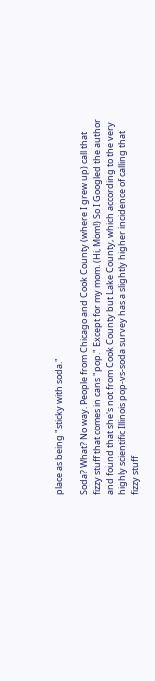place as being "sticky with soda."

Soda? What? No way. People from Chicago and Cook County (where I grew up) call that fizzy stuff that comes in cans "pop." Except for my mom. (Hi, Mom!) So I Googled the author and found that she's not from Cook County but Lake County, which according to the very highly scientific Illinois pop-vs-soda survey has a slightly higher incidence of calling that fizzy stuff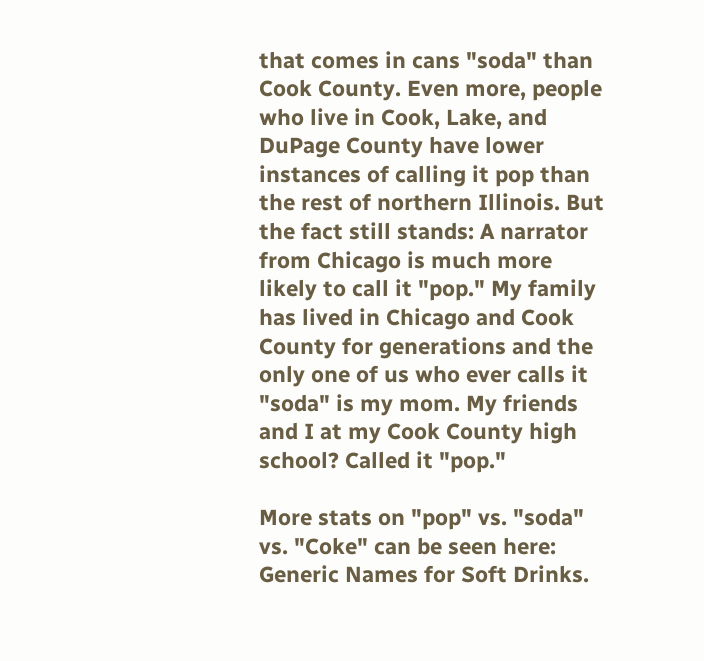that comes in cans "soda" than Cook County. Even more, people who live in Cook, Lake, and DuPage County have lower instances of calling it pop than the rest of northern Illinois. But the fact still stands: A narrator from Chicago is much more likely to call it "pop." My family has lived in Chicago and Cook County for generations and the only one of us who ever calls it "soda" is my mom. My friends and I at my Cook County high school? Called it "pop."

More stats on "pop" vs. "soda" vs. "Coke" can be seen here: Generic Names for Soft Drinks.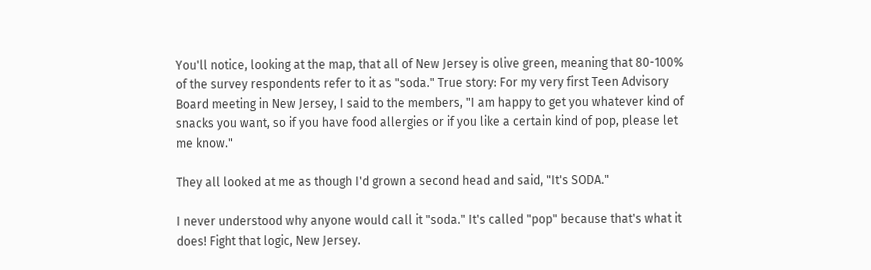You'll notice, looking at the map, that all of New Jersey is olive green, meaning that 80-100% of the survey respondents refer to it as "soda." True story: For my very first Teen Advisory Board meeting in New Jersey, I said to the members, "I am happy to get you whatever kind of snacks you want, so if you have food allergies or if you like a certain kind of pop, please let me know."

They all looked at me as though I'd grown a second head and said, "It's SODA."

I never understood why anyone would call it "soda." It's called "pop" because that's what it does! Fight that logic, New Jersey.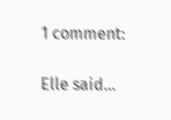1 comment:

Elle said...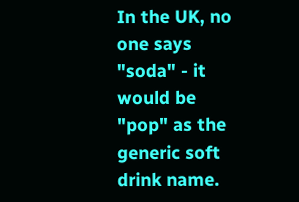In the UK, no one says "soda" - it would be "pop" as the generic soft drink name.